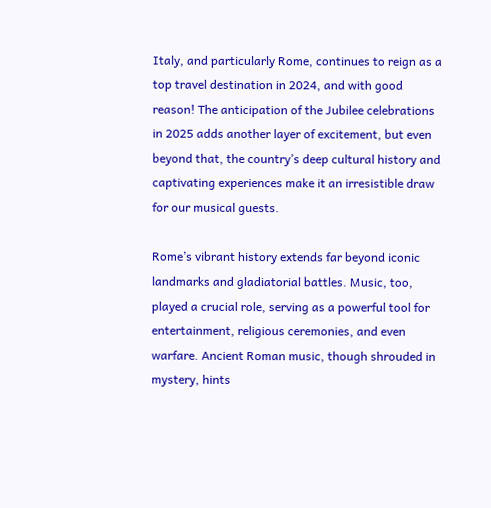Italy, and particularly Rome, continues to reign as a top travel destination in 2024, and with good reason! The anticipation of the Jubilee celebrations in 2025 adds another layer of excitement, but even beyond that, the country’s deep cultural history and captivating experiences make it an irresistible draw for our musical guests.

Rome’s vibrant history extends far beyond iconic landmarks and gladiatorial battles. Music, too, played a crucial role, serving as a powerful tool for entertainment, religious ceremonies, and even warfare. Ancient Roman music, though shrouded in mystery, hints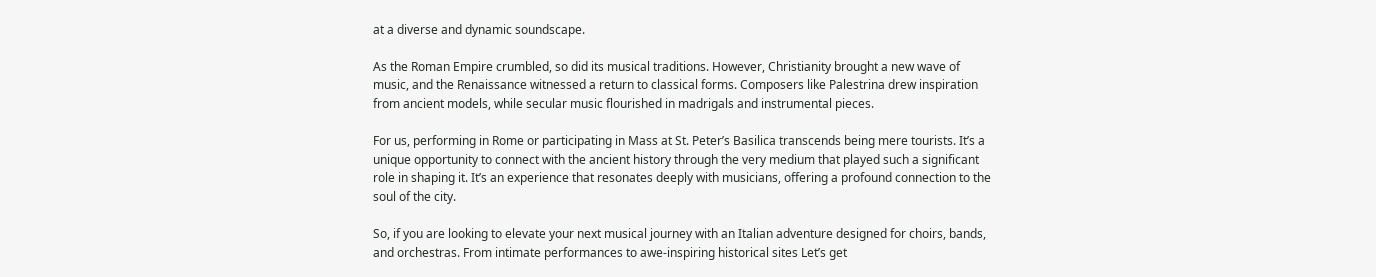at a diverse and dynamic soundscape.

As the Roman Empire crumbled, so did its musical traditions. However, Christianity brought a new wave of music, and the Renaissance witnessed a return to classical forms. Composers like Palestrina drew inspiration from ancient models, while secular music flourished in madrigals and instrumental pieces.

For us, performing in Rome or participating in Mass at St. Peter’s Basilica transcends being mere tourists. It’s a unique opportunity to connect with the ancient history through the very medium that played such a significant role in shaping it. It’s an experience that resonates deeply with musicians, offering a profound connection to the soul of the city.

So, if you are looking to elevate your next musical journey with an Italian adventure designed for choirs, bands, and orchestras. From intimate performances to awe-inspiring historical sites Let’s get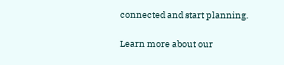connected and start planning.

Learn more about our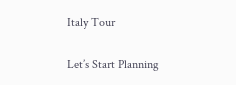Italy Tour

Let’s Start Planning